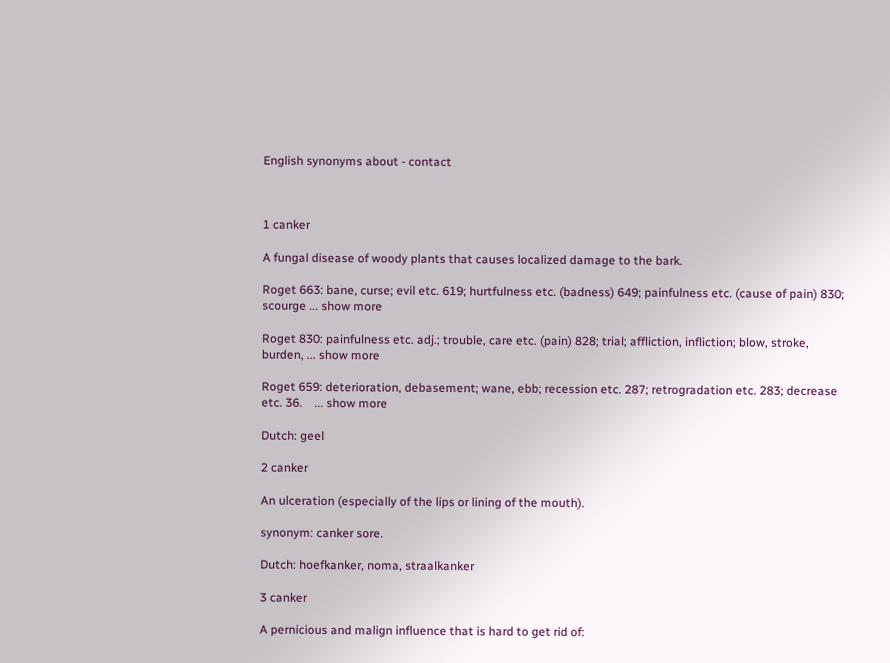English synonyms about - contact



1 canker

A fungal disease of woody plants that causes localized damage to the bark.

Roget 663: bane, curse; evil etc. 619; hurtfulness etc. (badness) 649; painfulness etc. (cause of pain) 830; scourge ... show more

Roget 830: painfulness etc. adj.; trouble, care etc. (pain) 828; trial; affliction, infliction; blow, stroke, burden, ... show more

Roget 659: deterioration, debasement; wane, ebb; recession etc. 287; retrogradation etc. 283; decrease etc. 36.    ... show more

Dutch: geel

2 canker

An ulceration (especially of the lips or lining of the mouth).

synonym: canker sore.

Dutch: hoefkanker, noma, straalkanker

3 canker

A pernicious and malign influence that is hard to get rid of: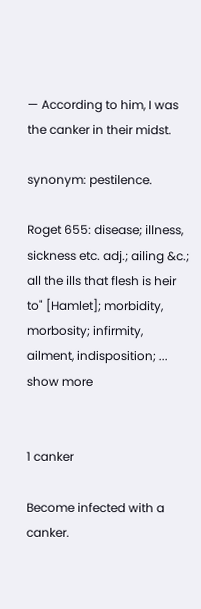— According to him, I was the canker in their midst.

synonym: pestilence.

Roget 655: disease; illness, sickness etc. adj.; ailing &c.; all the ills that flesh is heir to" [Hamlet]; morbidity, morbosity; infirmity, ailment, indisposition; ... show more


1 canker

Become infected with a canker.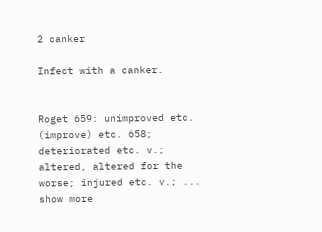2 canker

Infect with a canker.


Roget 659: unimproved etc. (improve) etc. 658; deteriorated etc. v.; altered, altered for the worse; injured etc. v.; ... show more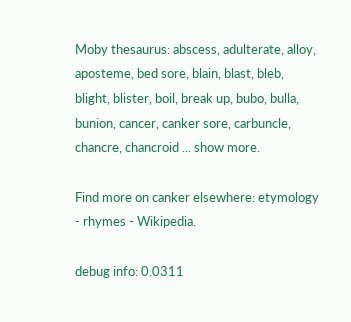Moby thesaurus: abscess, adulterate, alloy, aposteme, bed sore, blain, blast, bleb, blight, blister, boil, break up, bubo, bulla, bunion, cancer, canker sore, carbuncle, chancre, chancroid ... show more.

Find more on canker elsewhere: etymology - rhymes - Wikipedia.

debug info: 0.0311